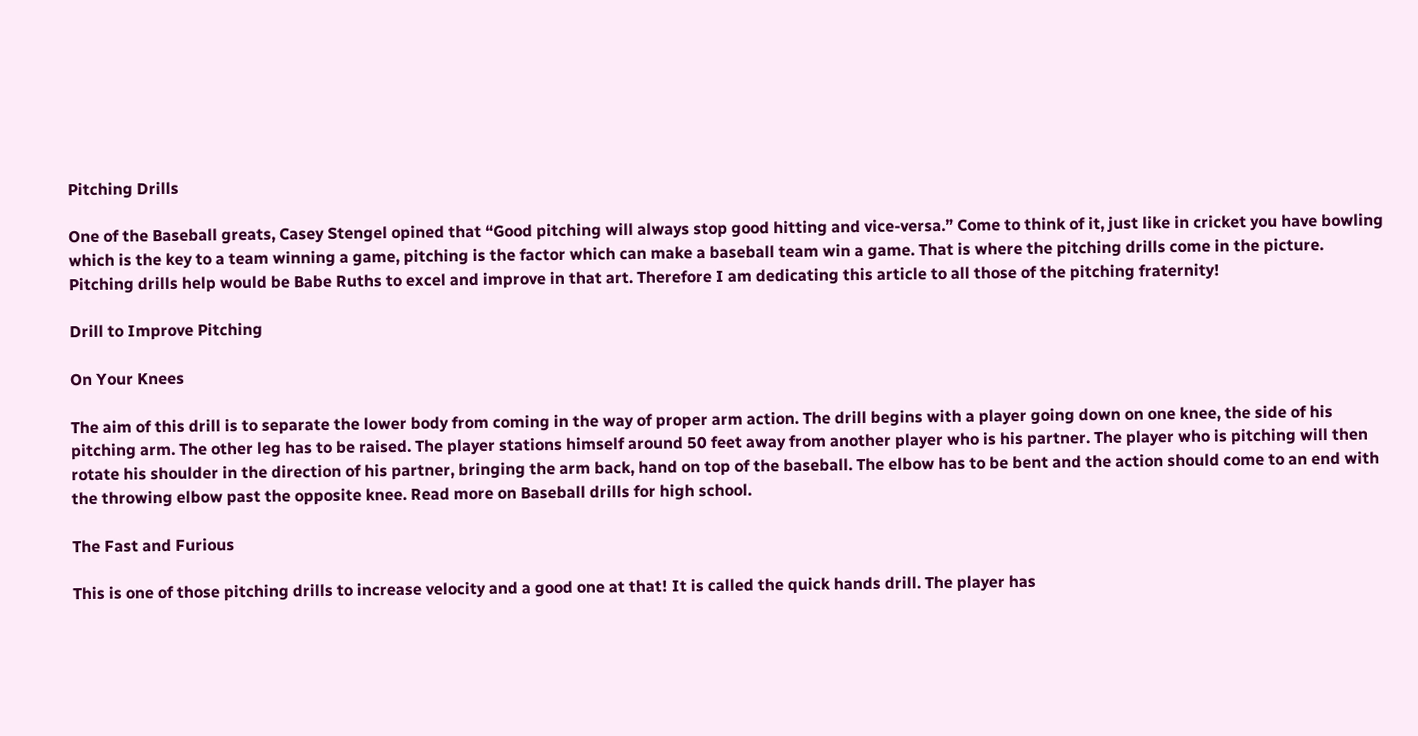Pitching Drills

One of the Baseball greats, Casey Stengel opined that “Good pitching will always stop good hitting and vice-versa.” Come to think of it, just like in cricket you have bowling which is the key to a team winning a game, pitching is the factor which can make a baseball team win a game. That is where the pitching drills come in the picture. Pitching drills help would be Babe Ruths to excel and improve in that art. Therefore I am dedicating this article to all those of the pitching fraternity!

Drill to Improve Pitching

On Your Knees

The aim of this drill is to separate the lower body from coming in the way of proper arm action. The drill begins with a player going down on one knee, the side of his pitching arm. The other leg has to be raised. The player stations himself around 50 feet away from another player who is his partner. The player who is pitching will then rotate his shoulder in the direction of his partner, bringing the arm back, hand on top of the baseball. The elbow has to be bent and the action should come to an end with the throwing elbow past the opposite knee. Read more on Baseball drills for high school.

The Fast and Furious

This is one of those pitching drills to increase velocity and a good one at that! It is called the quick hands drill. The player has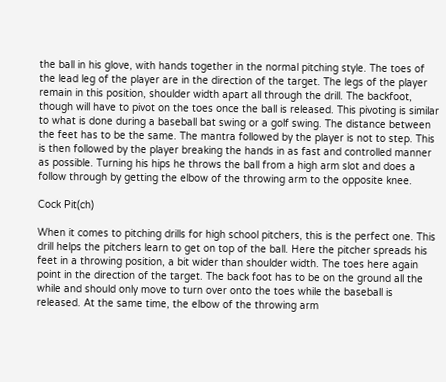the ball in his glove, with hands together in the normal pitching style. The toes of the lead leg of the player are in the direction of the target. The legs of the player remain in this position, shoulder width apart all through the drill. The backfoot, though will have to pivot on the toes once the ball is released. This pivoting is similar to what is done during a baseball bat swing or a golf swing. The distance between the feet has to be the same. The mantra followed by the player is not to step. This is then followed by the player breaking the hands in as fast and controlled manner as possible. Turning his hips he throws the ball from a high arm slot and does a follow through by getting the elbow of the throwing arm to the opposite knee.

Cock Pit(ch)

When it comes to pitching drills for high school pitchers, this is the perfect one. This drill helps the pitchers learn to get on top of the ball. Here the pitcher spreads his feet in a throwing position, a bit wider than shoulder width. The toes here again point in the direction of the target. The back foot has to be on the ground all the while and should only move to turn over onto the toes while the baseball is released. At the same time, the elbow of the throwing arm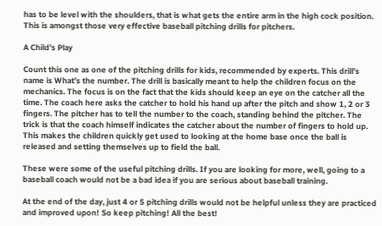has to be level with the shoulders, that is what gets the entire arm in the high cock position. This is amongst those very effective baseball pitching drills for pitchers.

A Child’s Play

Count this one as one of the pitching drills for kids, recommended by experts. This drill’s name is What’s the number. The drill is basically meant to help the children focus on the mechanics. The focus is on the fact that the kids should keep an eye on the catcher all the time. The coach here asks the catcher to hold his hand up after the pitch and show 1, 2 or 3 fingers. The pitcher has to tell the number to the coach, standing behind the pitcher. The trick is that the coach himself indicates the catcher about the number of fingers to hold up. This makes the children quickly get used to looking at the home base once the ball is released and setting themselves up to field the ball.

These were some of the useful pitching drills. If you are looking for more, well, going to a baseball coach would not be a bad idea if you are serious about baseball training.

At the end of the day, just 4 or 5 pitching drills would not be helpful unless they are practiced and improved upon! So keep pitching! All the best!